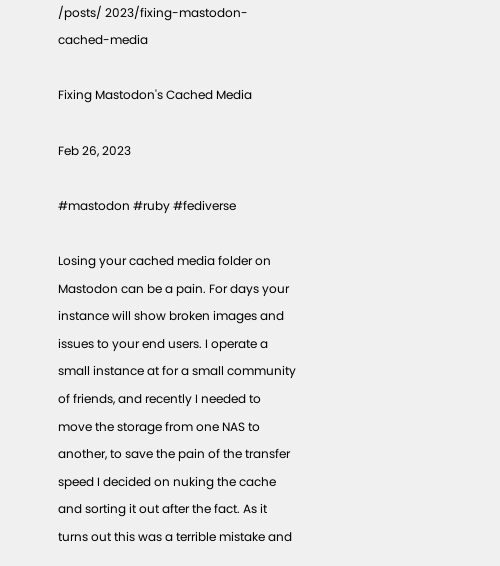/posts/ 2023/fixing-mastodon-cached-media

Fixing Mastodon's Cached Media

Feb 26, 2023

#mastodon #ruby #fediverse

Losing your cached media folder on Mastodon can be a pain. For days your instance will show broken images and issues to your end users. I operate a small instance at for a small community of friends, and recently I needed to move the storage from one NAS to another, to save the pain of the transfer speed I decided on nuking the cache and sorting it out after the fact. As it turns out this was a terrible mistake and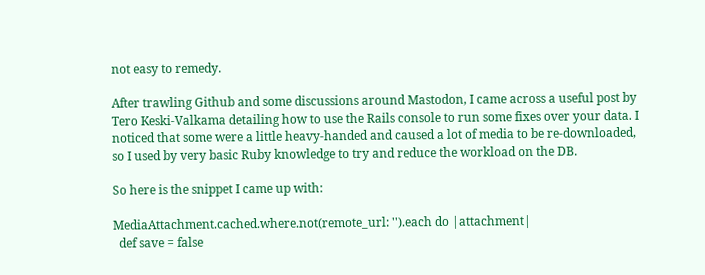not easy to remedy.

After trawling Github and some discussions around Mastodon, I came across a useful post by Tero Keski-Valkama detailing how to use the Rails console to run some fixes over your data. I noticed that some were a little heavy-handed and caused a lot of media to be re-downloaded, so I used by very basic Ruby knowledge to try and reduce the workload on the DB.

So here is the snippet I came up with:

MediaAttachment.cached.where.not(remote_url: '').each do |attachment|
  def save = false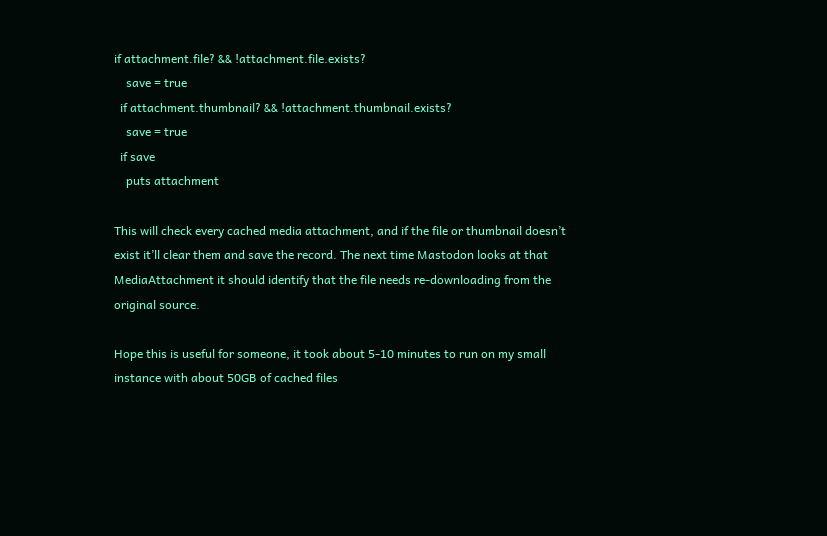if attachment.file? && !attachment.file.exists?
    save = true
  if attachment.thumbnail? && !attachment.thumbnail.exists?
    save = true
  if save
    puts attachment

This will check every cached media attachment, and if the file or thumbnail doesn’t exist it’ll clear them and save the record. The next time Mastodon looks at that MediaAttachment it should identify that the file needs re-downloading from the original source.

Hope this is useful for someone, it took about 5-10 minutes to run on my small instance with about 50GB of cached files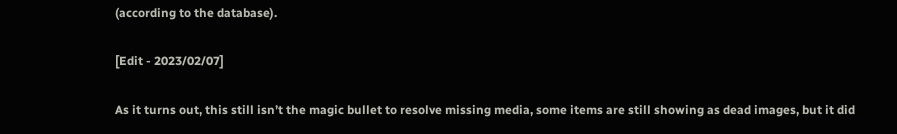(according to the database).

[Edit - 2023/02/07]

As it turns out, this still isn’t the magic bullet to resolve missing media, some items are still showing as dead images, but it did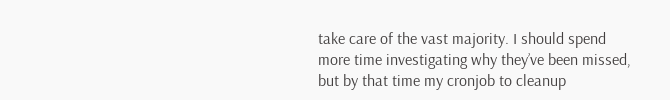take care of the vast majority. I should spend more time investigating why they’ve been missed, but by that time my cronjob to cleanup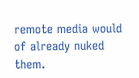remote media would of already nuked them.